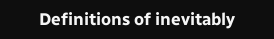Definitions of inevitably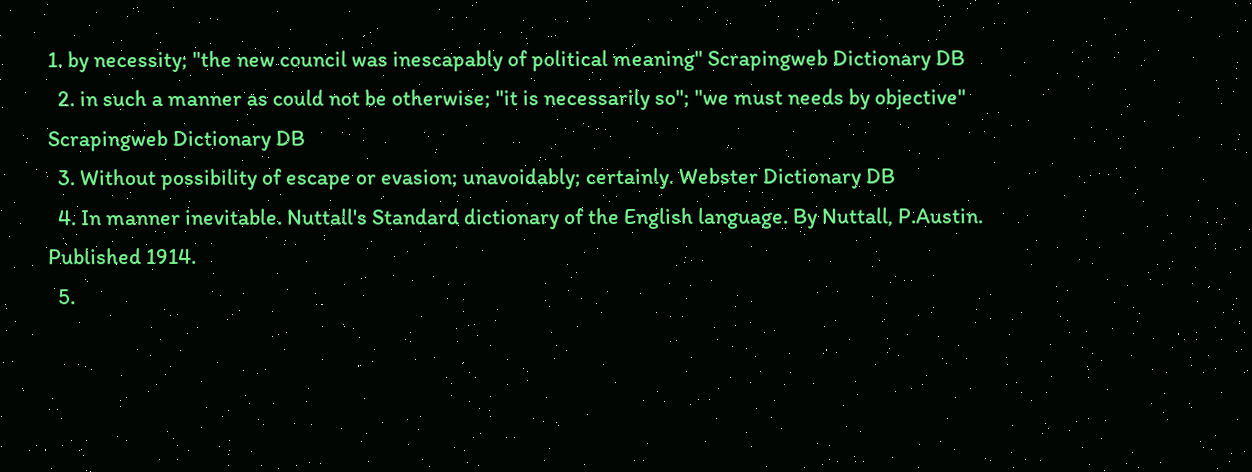1. by necessity; "the new council was inescapably of political meaning" Scrapingweb Dictionary DB
  2. in such a manner as could not be otherwise; "it is necessarily so"; "we must needs by objective" Scrapingweb Dictionary DB
  3. Without possibility of escape or evasion; unavoidably; certainly. Webster Dictionary DB
  4. In manner inevitable. Nuttall's Standard dictionary of the English language. By Nuttall, P.Austin. Published 1914.
  5.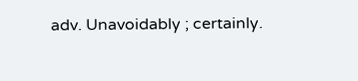adv. Unavoidably ; certainly.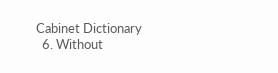Cabinet Dictionary
  6. Without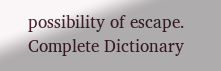possibility of escape. Complete Dictionary